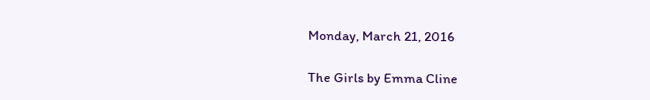Monday, March 21, 2016

The Girls by Emma Cline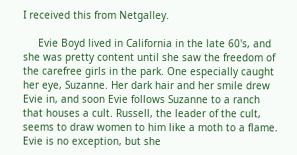I received this from Netgalley.

     Evie Boyd lived in California in the late 60's, and she was pretty content until she saw the freedom of the carefree girls in the park. One especially caught her eye, Suzanne. Her dark hair and her smile drew Evie in, and soon Evie follows Suzanne to a ranch that houses a cult. Russell, the leader of the cult, seems to draw women to him like a moth to a flame. Evie is no exception, but she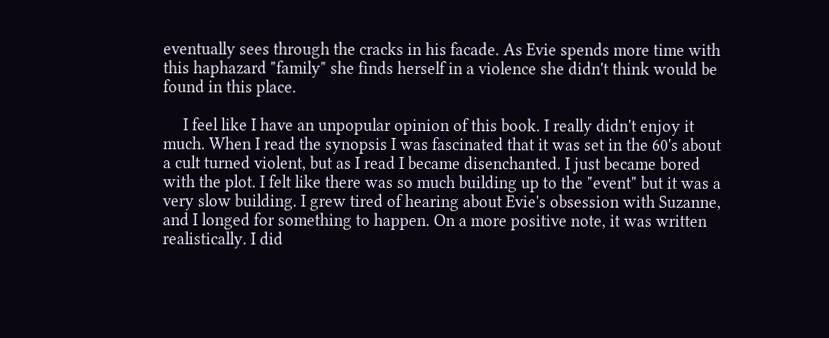eventually sees through the cracks in his facade. As Evie spends more time with this haphazard "family" she finds herself in a violence she didn't think would be found in this place.

     I feel like I have an unpopular opinion of this book. I really didn't enjoy it much. When I read the synopsis I was fascinated that it was set in the 60's about a cult turned violent, but as I read I became disenchanted. I just became bored with the plot. I felt like there was so much building up to the "event" but it was a very slow building. I grew tired of hearing about Evie's obsession with Suzanne, and I longed for something to happen. On a more positive note, it was written realistically. I did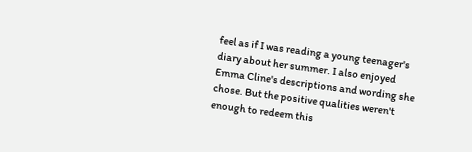feel as if I was reading a young teenager's diary about her summer. I also enjoyed Emma Cline's descriptions and wording she chose. But the positive qualities weren't enough to redeem this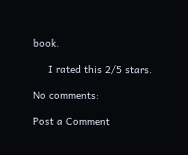book.

     I rated this 2/5 stars.

No comments:

Post a Comment